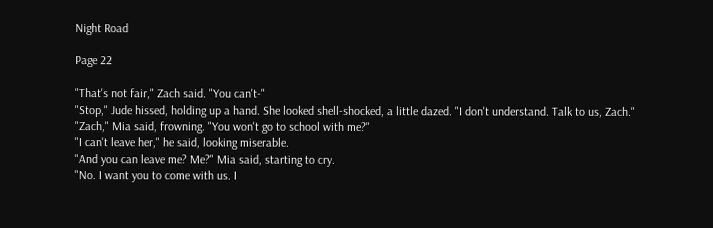Night Road

Page 22

"That's not fair," Zach said. "You can't-"
"Stop," Jude hissed, holding up a hand. She looked shell-shocked, a little dazed. "I don't understand. Talk to us, Zach."
"Zach," Mia said, frowning. "You won't go to school with me?"
"I can't leave her," he said, looking miserable.
"And you can leave me? Me?" Mia said, starting to cry.
"No. I want you to come with us. I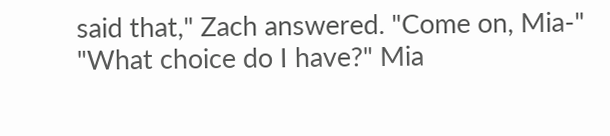said that," Zach answered. "Come on, Mia-"
"What choice do I have?" Mia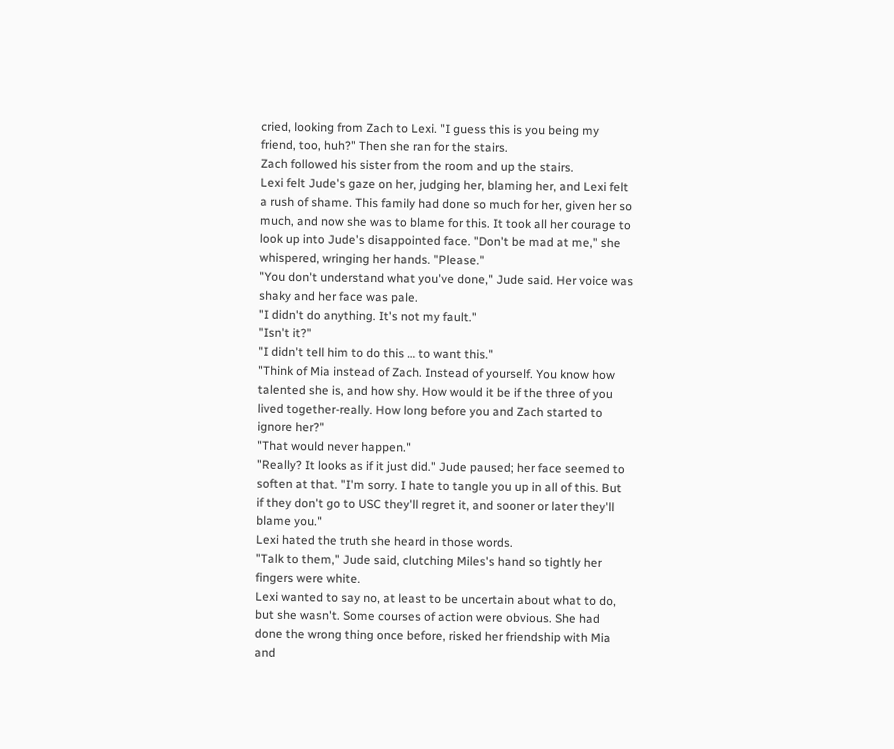cried, looking from Zach to Lexi. "I guess this is you being my friend, too, huh?" Then she ran for the stairs.
Zach followed his sister from the room and up the stairs.
Lexi felt Jude's gaze on her, judging her, blaming her, and Lexi felt a rush of shame. This family had done so much for her, given her so much, and now she was to blame for this. It took all her courage to look up into Jude's disappointed face. "Don't be mad at me," she whispered, wringing her hands. "Please."
"You don't understand what you've done," Jude said. Her voice was shaky and her face was pale.
"I didn't do anything. It's not my fault."
"Isn't it?"
"I didn't tell him to do this … to want this."
"Think of Mia instead of Zach. Instead of yourself. You know how talented she is, and how shy. How would it be if the three of you lived together-really. How long before you and Zach started to ignore her?"
"That would never happen."
"Really? It looks as if it just did." Jude paused; her face seemed to soften at that. "I'm sorry. I hate to tangle you up in all of this. But if they don't go to USC they'll regret it, and sooner or later they'll blame you."
Lexi hated the truth she heard in those words.
"Talk to them," Jude said, clutching Miles's hand so tightly her fingers were white.
Lexi wanted to say no, at least to be uncertain about what to do, but she wasn't. Some courses of action were obvious. She had done the wrong thing once before, risked her friendship with Mia and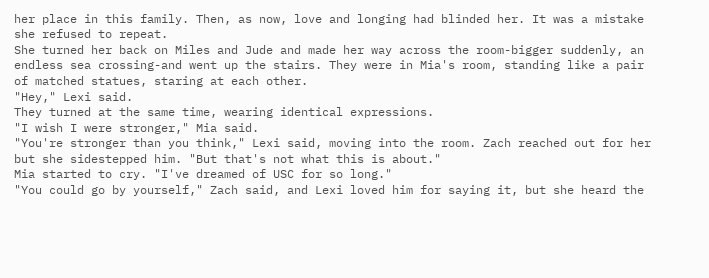her place in this family. Then, as now, love and longing had blinded her. It was a mistake she refused to repeat.
She turned her back on Miles and Jude and made her way across the room-bigger suddenly, an endless sea crossing-and went up the stairs. They were in Mia's room, standing like a pair of matched statues, staring at each other.
"Hey," Lexi said.
They turned at the same time, wearing identical expressions.
"I wish I were stronger," Mia said.
"You're stronger than you think," Lexi said, moving into the room. Zach reached out for her but she sidestepped him. "But that's not what this is about."
Mia started to cry. "I've dreamed of USC for so long."
"You could go by yourself," Zach said, and Lexi loved him for saying it, but she heard the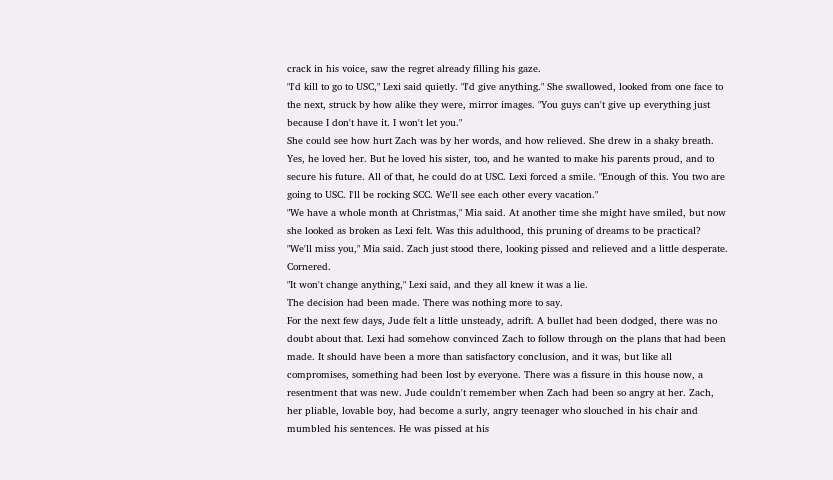crack in his voice, saw the regret already filling his gaze.
"I'd kill to go to USC," Lexi said quietly. "I'd give anything." She swallowed, looked from one face to the next, struck by how alike they were, mirror images. "You guys can't give up everything just because I don't have it. I won't let you."
She could see how hurt Zach was by her words, and how relieved. She drew in a shaky breath. Yes, he loved her. But he loved his sister, too, and he wanted to make his parents proud, and to secure his future. All of that, he could do at USC. Lexi forced a smile. "Enough of this. You two are going to USC. I'll be rocking SCC. We'll see each other every vacation."
"We have a whole month at Christmas," Mia said. At another time she might have smiled, but now she looked as broken as Lexi felt. Was this adulthood, this pruning of dreams to be practical?
"We'll miss you," Mia said. Zach just stood there, looking pissed and relieved and a little desperate. Cornered.
"It won't change anything," Lexi said, and they all knew it was a lie.
The decision had been made. There was nothing more to say.
For the next few days, Jude felt a little unsteady, adrift. A bullet had been dodged, there was no doubt about that. Lexi had somehow convinced Zach to follow through on the plans that had been made. It should have been a more than satisfactory conclusion, and it was, but like all compromises, something had been lost by everyone. There was a fissure in this house now, a resentment that was new. Jude couldn't remember when Zach had been so angry at her. Zach, her pliable, lovable boy, had become a surly, angry teenager who slouched in his chair and mumbled his sentences. He was pissed at his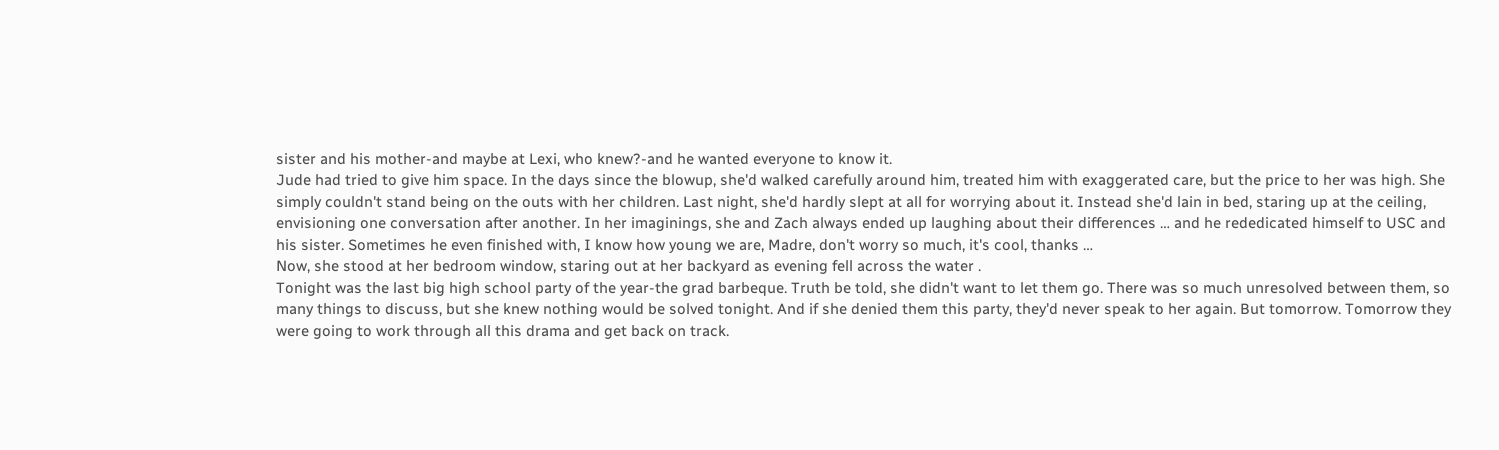sister and his mother-and maybe at Lexi, who knew?-and he wanted everyone to know it.
Jude had tried to give him space. In the days since the blowup, she'd walked carefully around him, treated him with exaggerated care, but the price to her was high. She simply couldn't stand being on the outs with her children. Last night, she'd hardly slept at all for worrying about it. Instead she'd lain in bed, staring up at the ceiling, envisioning one conversation after another. In her imaginings, she and Zach always ended up laughing about their differences … and he rededicated himself to USC and his sister. Sometimes he even finished with, I know how young we are, Madre, don't worry so much, it's cool, thanks …
Now, she stood at her bedroom window, staring out at her backyard as evening fell across the water .
Tonight was the last big high school party of the year-the grad barbeque. Truth be told, she didn't want to let them go. There was so much unresolved between them, so many things to discuss, but she knew nothing would be solved tonight. And if she denied them this party, they'd never speak to her again. But tomorrow. Tomorrow they were going to work through all this drama and get back on track.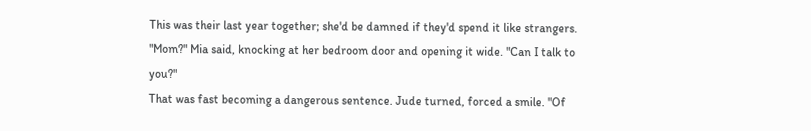This was their last year together; she'd be damned if they'd spend it like strangers.
"Mom?" Mia said, knocking at her bedroom door and opening it wide. "Can I talk to you?"
That was fast becoming a dangerous sentence. Jude turned, forced a smile. "Of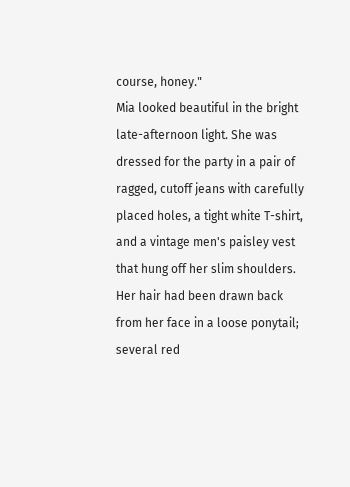course, honey."
Mia looked beautiful in the bright late-afternoon light. She was dressed for the party in a pair of ragged, cutoff jeans with carefully placed holes, a tight white T-shirt, and a vintage men's paisley vest that hung off her slim shoulders. Her hair had been drawn back from her face in a loose ponytail; several red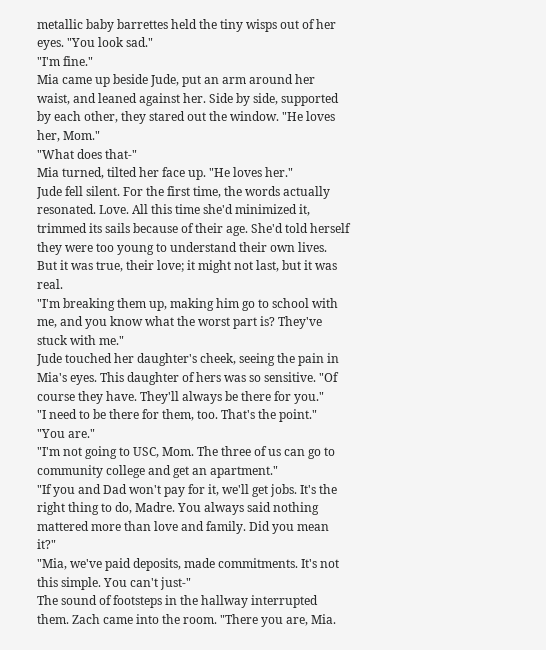metallic baby barrettes held the tiny wisps out of her eyes. "You look sad."
"I'm fine."
Mia came up beside Jude, put an arm around her waist, and leaned against her. Side by side, supported by each other, they stared out the window. "He loves her, Mom."
"What does that-"
Mia turned, tilted her face up. "He loves her."
Jude fell silent. For the first time, the words actually resonated. Love. All this time she'd minimized it, trimmed its sails because of their age. She'd told herself they were too young to understand their own lives. But it was true, their love; it might not last, but it was real.
"I'm breaking them up, making him go to school with me, and you know what the worst part is? They've stuck with me."
Jude touched her daughter's cheek, seeing the pain in Mia's eyes. This daughter of hers was so sensitive. "Of course they have. They'll always be there for you."
"I need to be there for them, too. That's the point."
"You are."
"I'm not going to USC, Mom. The three of us can go to community college and get an apartment."
"If you and Dad won't pay for it, we'll get jobs. It's the right thing to do, Madre. You always said nothing mattered more than love and family. Did you mean it?"
"Mia, we've paid deposits, made commitments. It's not this simple. You can't just-"
The sound of footsteps in the hallway interrupted them. Zach came into the room. "There you are, Mia.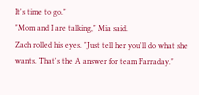It's time to go."
"Mom and I are talking," Mia said.
Zach rolled his eyes. "Just tell her you'll do what she wants. That's the A answer for team Farraday."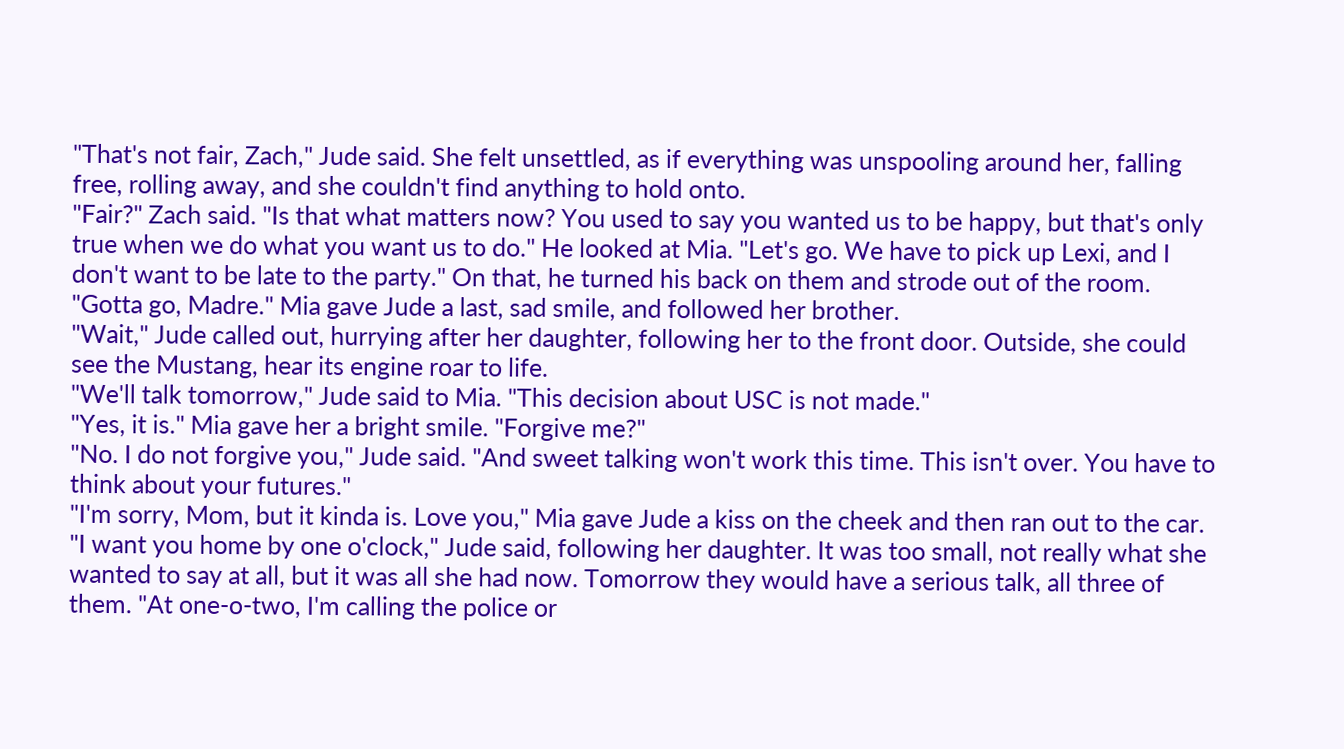"That's not fair, Zach," Jude said. She felt unsettled, as if everything was unspooling around her, falling free, rolling away, and she couldn't find anything to hold onto.
"Fair?" Zach said. "Is that what matters now? You used to say you wanted us to be happy, but that's only true when we do what you want us to do." He looked at Mia. "Let's go. We have to pick up Lexi, and I don't want to be late to the party." On that, he turned his back on them and strode out of the room.
"Gotta go, Madre." Mia gave Jude a last, sad smile, and followed her brother.
"Wait," Jude called out, hurrying after her daughter, following her to the front door. Outside, she could see the Mustang, hear its engine roar to life.
"We'll talk tomorrow," Jude said to Mia. "This decision about USC is not made."
"Yes, it is." Mia gave her a bright smile. "Forgive me?"
"No. I do not forgive you," Jude said. "And sweet talking won't work this time. This isn't over. You have to think about your futures."
"I'm sorry, Mom, but it kinda is. Love you," Mia gave Jude a kiss on the cheek and then ran out to the car.
"I want you home by one o'clock," Jude said, following her daughter. It was too small, not really what she wanted to say at all, but it was all she had now. Tomorrow they would have a serious talk, all three of them. "At one-o-two, I'm calling the police or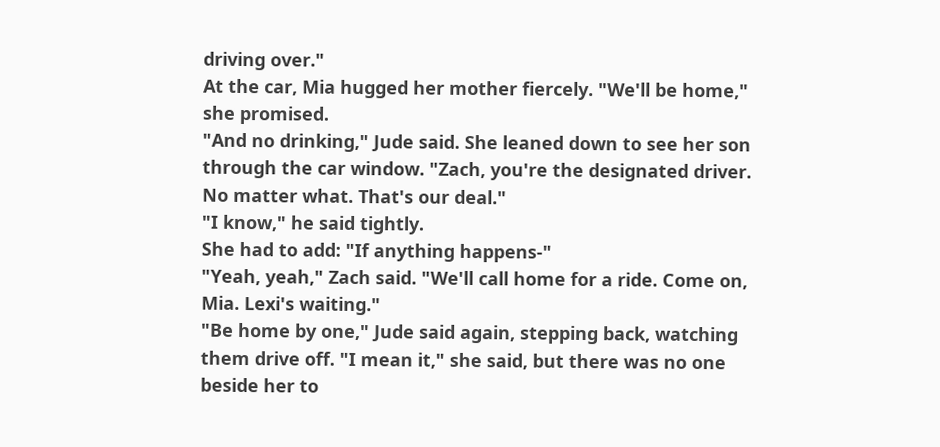driving over."
At the car, Mia hugged her mother fiercely. "We'll be home," she promised.
"And no drinking," Jude said. She leaned down to see her son through the car window. "Zach, you're the designated driver. No matter what. That's our deal."
"I know," he said tightly.
She had to add: "If anything happens-"
"Yeah, yeah," Zach said. "We'll call home for a ride. Come on, Mia. Lexi's waiting."
"Be home by one," Jude said again, stepping back, watching them drive off. "I mean it," she said, but there was no one beside her to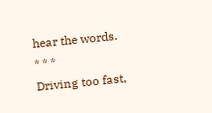hear the words.
* * *
Driving too fast,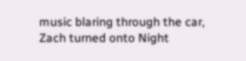music blaring through the car, Zach turned onto Night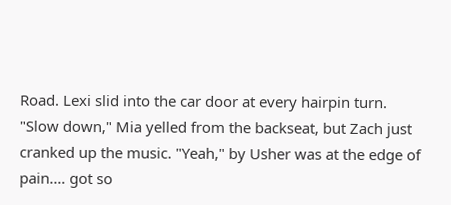Road. Lexi slid into the car door at every hairpin turn.
"Slow down," Mia yelled from the backseat, but Zach just cranked up the music. "Yeah," by Usher was at the edge of pain.… got so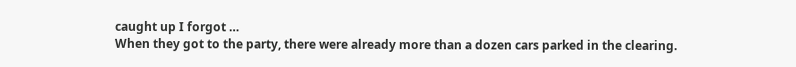caught up I forgot …
When they got to the party, there were already more than a dozen cars parked in the clearing.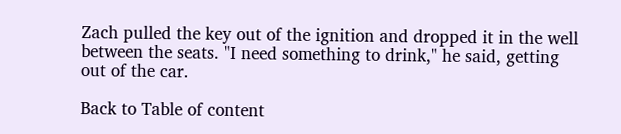Zach pulled the key out of the ignition and dropped it in the well between the seats. "I need something to drink," he said, getting out of the car.

Back to Table of content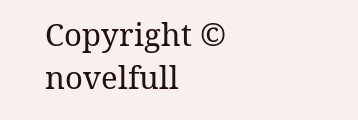Copyright © novelfull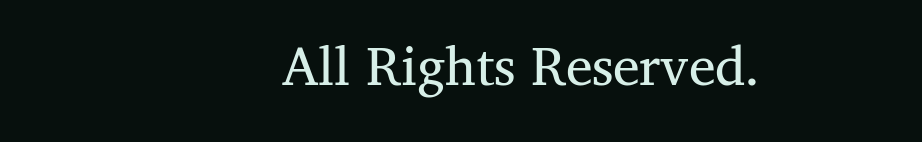All Rights Reserved.